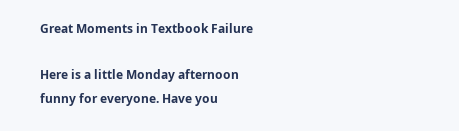Great Moments in Textbook Failure

Here is a little Monday afternoon funny for everyone. Have you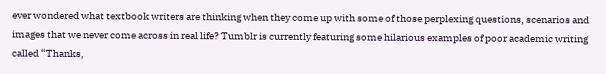ever wondered what textbook writers are thinking when they come up with some of those perplexing questions, scenarios and images that we never come across in real life? Tumblr is currently featuring some hilarious examples of poor academic writing called “Thanks,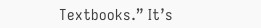Textbooks.” It’s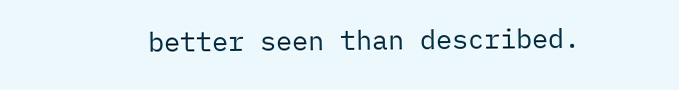better seen than described.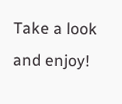Take a look and enjoy!